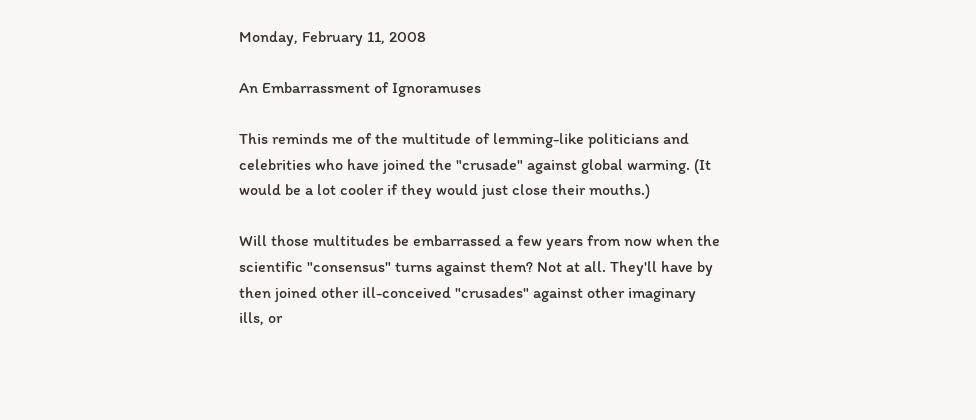Monday, February 11, 2008

An Embarrassment of Ignoramuses

This reminds me of the multitude of lemming-like politicians and celebrities who have joined the "crusade" against global warming. (It would be a lot cooler if they would just close their mouths.)

Will those multitudes be embarrassed a few years from now when the scientific "consensus" turns against them? Not at all. They'll have by then joined other ill-conceived "crusades" against other imaginary ills, or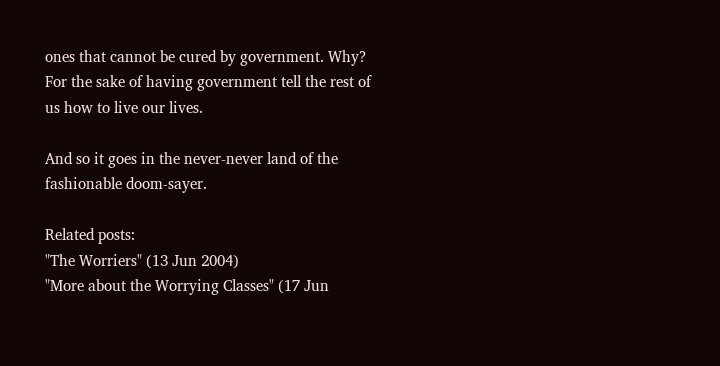ones that cannot be cured by government. Why? For the sake of having government tell the rest of us how to live our lives.

And so it goes in the never-never land of the fashionable doom-sayer.

Related posts:
"The Worriers" (13 Jun 2004)
"More about the Worrying Classes" (17 Jun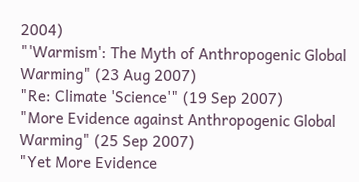2004)
"'Warmism': The Myth of Anthropogenic Global Warming" (23 Aug 2007)
"Re: Climate 'Science'" (19 Sep 2007)
"More Evidence against Anthropogenic Global Warming" (25 Sep 2007)
"Yet More Evidence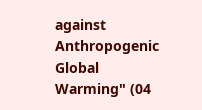against Anthropogenic Global Warming" (04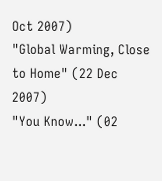Oct 2007)
"Global Warming, Close to Home" (22 Dec 2007)
"You Know..." (02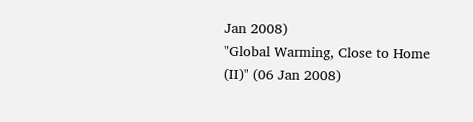Jan 2008)
"Global Warming, Close to Home (II)" (06 Jan 2008)